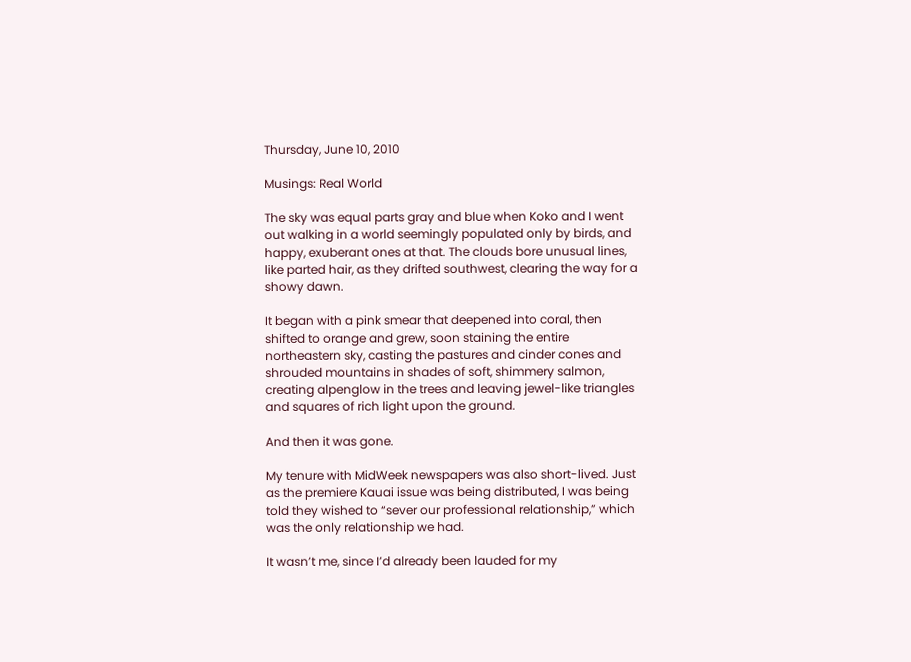Thursday, June 10, 2010

Musings: Real World

The sky was equal parts gray and blue when Koko and I went out walking in a world seemingly populated only by birds, and happy, exuberant ones at that. The clouds bore unusual lines, like parted hair, as they drifted southwest, clearing the way for a showy dawn.

It began with a pink smear that deepened into coral, then shifted to orange and grew, soon staining the entire northeastern sky, casting the pastures and cinder cones and shrouded mountains in shades of soft, shimmery salmon, creating alpenglow in the trees and leaving jewel-like triangles and squares of rich light upon the ground.

And then it was gone.

My tenure with MidWeek newspapers was also short-lived. Just as the premiere Kauai issue was being distributed, I was being told they wished to “sever our professional relationship,” which was the only relationship we had.

It wasn’t me, since I’d already been lauded for my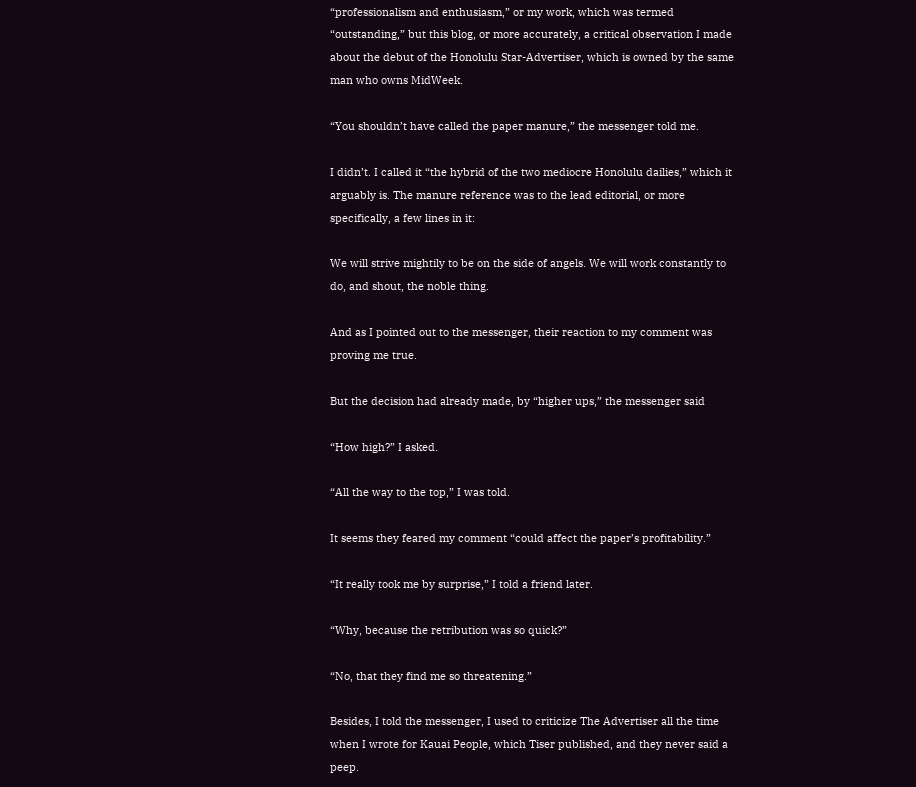“professionalism and enthusiasm,” or my work, which was termed “outstanding,” but this blog, or more accurately, a critical observation I made about the debut of the Honolulu Star-Advertiser, which is owned by the same man who owns MidWeek.

“You shouldn’t have called the paper manure,” the messenger told me.

I didn’t. I called it “the hybrid of the two mediocre Honolulu dailies,” which it arguably is. The manure reference was to the lead editorial, or more specifically, a few lines in it:

We will strive mightily to be on the side of angels. We will work constantly to do, and shout, the noble thing.

And as I pointed out to the messenger, their reaction to my comment was proving me true.

But the decision had already made, by “higher ups,” the messenger said

“How high?” I asked.

“All the way to the top,” I was told.

It seems they feared my comment “could affect the paper’s profitability.”

“It really took me by surprise,” I told a friend later.

“Why, because the retribution was so quick?”

“No, that they find me so threatening.”

Besides, I told the messenger, I used to criticize The Advertiser all the time when I wrote for Kauai People, which Tiser published, and they never said a peep.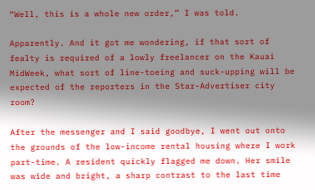“Well, this is a whole new order,” I was told.

Apparently. And it got me wondering, if that sort of fealty is required of a lowly freelancer on the Kauai MidWeek, what sort of line-toeing and suck-upping will be expected of the reporters in the Star-Advertiser city room?

After the messenger and I said goodbye, I went out onto the grounds of the low-income rental housing where I work part-time. A resident quickly flagged me down. Her smile was wide and bright, a sharp contrast to the last time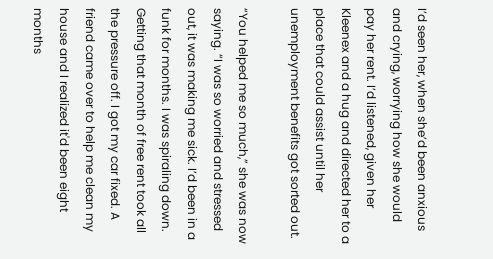I’d seen her, when she’d been anxious and crying, worrying how she would pay her rent. I’d listened, given her Kleenex and a hug and directed her to a place that could assist until her unemployment benefits got sorted out.

“You helped me so much,” she was now saying. “I was so worried and stressed out, it was making me sick. I’d been in a funk for months. I was spiraling down. Getting that month of free rent took all the pressure off. I got my car fixed. A friend came over to help me clean my house and I realized it'd been eight months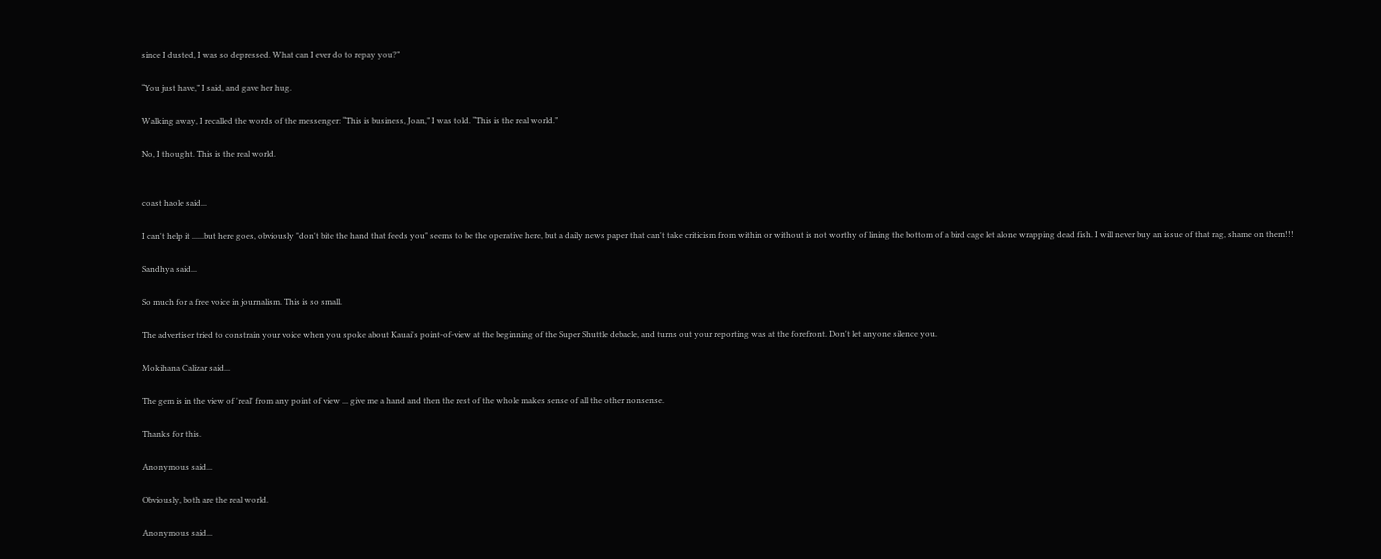since I dusted, I was so depressed. What can I ever do to repay you?”

“You just have,” I said, and gave her hug.

Walking away, I recalled the words of the messenger: “This is business, Joan,” I was told. “This is the real world.”

No, I thought. This is the real world.


coast haole said...

I can't help it ......but here goes, obviously "don't bite the hand that feeds you" seems to be the operative here, but a daily news paper that can't take criticism from within or without is not worthy of lining the bottom of a bird cage let alone wrapping dead fish. I will never buy an issue of that rag, shame on them!!!

Sandhya said...

So much for a free voice in journalism. This is so small.

The advertiser tried to constrain your voice when you spoke about Kauai's point-of-view at the beginning of the Super Shuttle debacle, and turns out your reporting was at the forefront. Don't let anyone silence you.

Mokihana Calizar said...

The gem is in the view of 'real' from any point of view ... give me a hand and then the rest of the whole makes sense of all the other nonsense.

Thanks for this.

Anonymous said...

Obviously, both are the real world.

Anonymous said...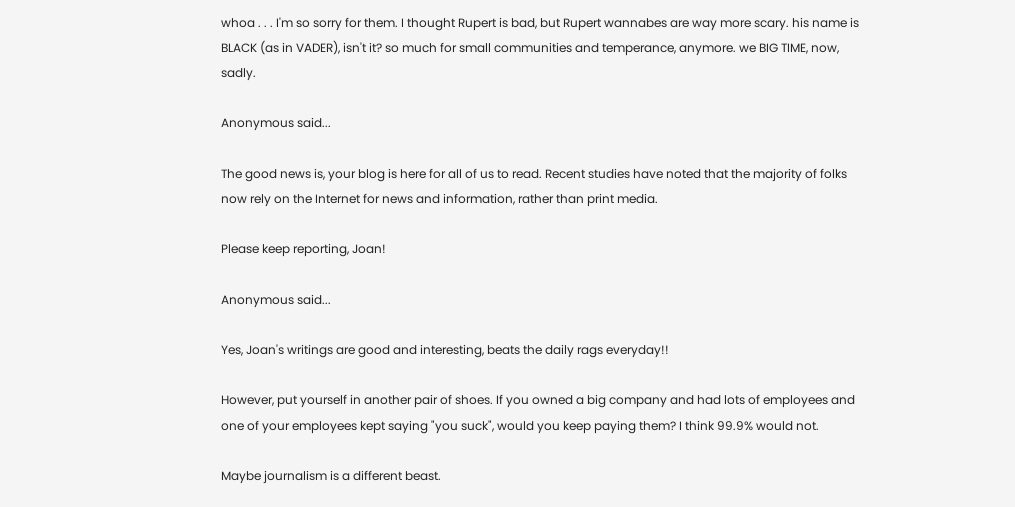whoa . . . I'm so sorry for them. I thought Rupert is bad, but Rupert wannabes are way more scary. his name is BLACK (as in VADER), isn't it? so much for small communities and temperance, anymore. we BIG TIME, now, sadly.

Anonymous said...

The good news is, your blog is here for all of us to read. Recent studies have noted that the majority of folks now rely on the Internet for news and information, rather than print media.

Please keep reporting, Joan!

Anonymous said...

Yes, Joan's writings are good and interesting, beats the daily rags everyday!!

However, put yourself in another pair of shoes. If you owned a big company and had lots of employees and one of your employees kept saying "you suck", would you keep paying them? I think 99.9% would not.

Maybe journalism is a different beast.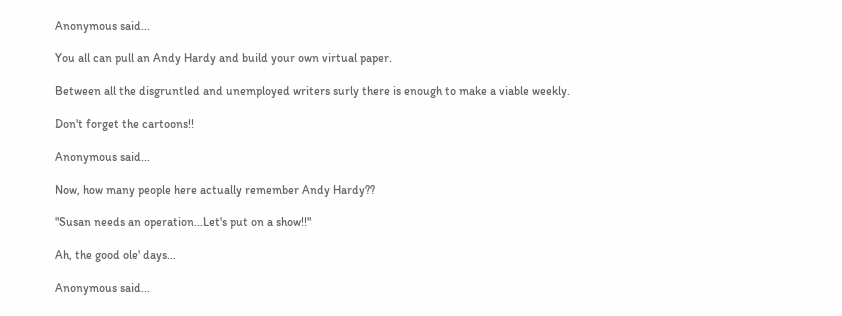Anonymous said...

You all can pull an Andy Hardy and build your own virtual paper.

Between all the disgruntled and unemployed writers surly there is enough to make a viable weekly.

Don't forget the cartoons!!

Anonymous said...

Now, how many people here actually remember Andy Hardy??

"Susan needs an operation...Let's put on a show!!"

Ah, the good ole' days...

Anonymous said...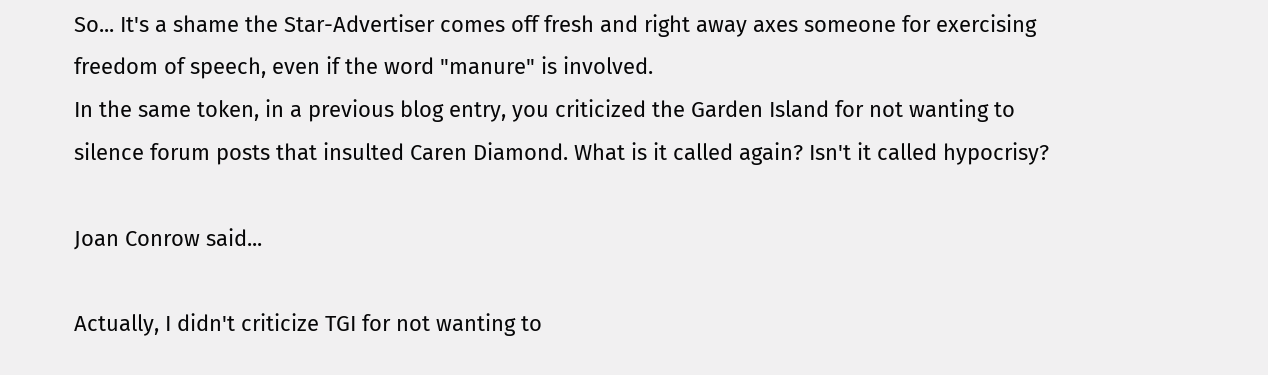So... It's a shame the Star-Advertiser comes off fresh and right away axes someone for exercising freedom of speech, even if the word "manure" is involved.
In the same token, in a previous blog entry, you criticized the Garden Island for not wanting to silence forum posts that insulted Caren Diamond. What is it called again? Isn't it called hypocrisy?

Joan Conrow said...

Actually, I didn't criticize TGI for not wanting to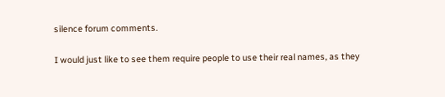silence forum comments.

I would just like to see them require people to use their real names, as they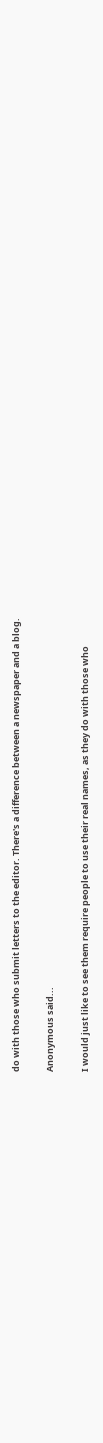do with those who submit letters to the editor. There's a difference between a newspaper and a blog.

Anonymous said...

I would just like to see them require people to use their real names, as they do with those who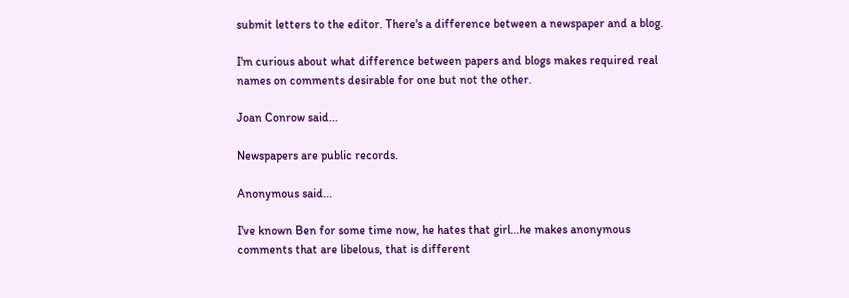submit letters to the editor. There's a difference between a newspaper and a blog.

I'm curious about what difference between papers and blogs makes required real names on comments desirable for one but not the other.

Joan Conrow said...

Newspapers are public records.

Anonymous said...

I've known Ben for some time now, he hates that girl...he makes anonymous comments that are libelous, that is different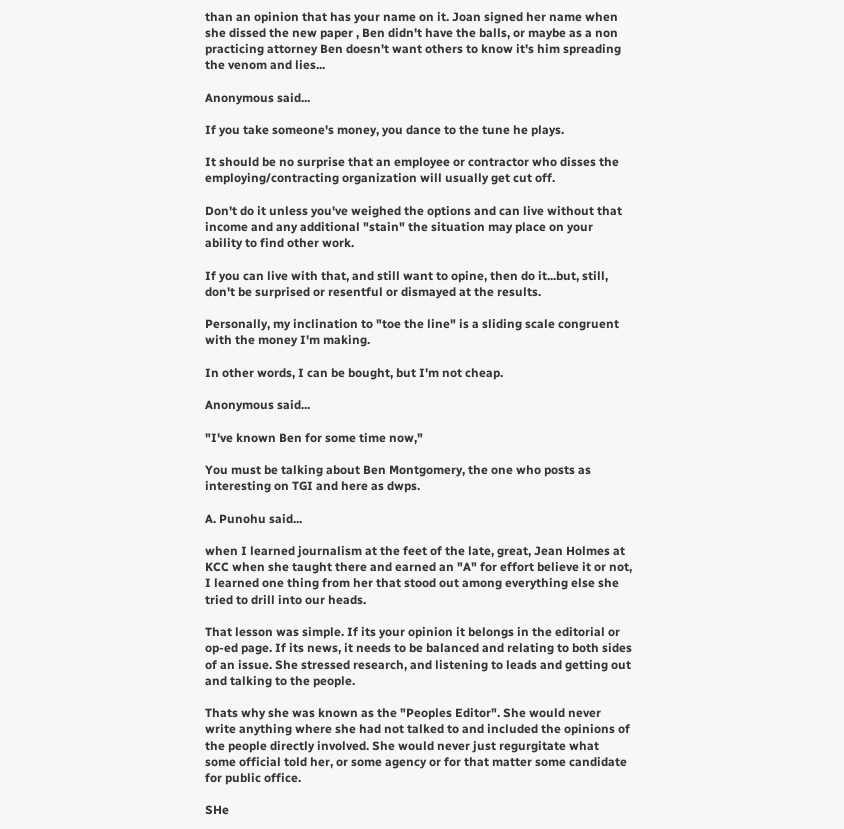than an opinion that has your name on it. Joan signed her name when she dissed the new paper , Ben didn't have the balls, or maybe as a non practicing attorney Ben doesn't want others to know it's him spreading the venom and lies...

Anonymous said...

If you take someone's money, you dance to the tune he plays.

It should be no surprise that an employee or contractor who disses the employing/contracting organization will usually get cut off.

Don't do it unless you've weighed the options and can live without that income and any additional "stain" the situation may place on your ability to find other work.

If you can live with that, and still want to opine, then do it...but, still, don't be surprised or resentful or dismayed at the results.

Personally, my inclination to "toe the line" is a sliding scale congruent with the money I'm making.

In other words, I can be bought, but I'm not cheap.

Anonymous said...

"I've known Ben for some time now,"

You must be talking about Ben Montgomery, the one who posts as interesting on TGI and here as dwps.

A. Punohu said...

when I learned journalism at the feet of the late, great, Jean Holmes at KCC when she taught there and earned an "A" for effort believe it or not, I learned one thing from her that stood out among everything else she tried to drill into our heads.

That lesson was simple. If its your opinion it belongs in the editorial or op-ed page. If its news, it needs to be balanced and relating to both sides of an issue. She stressed research, and listening to leads and getting out and talking to the people.

Thats why she was known as the "Peoples Editor". She would never write anything where she had not talked to and included the opinions of the people directly involved. She would never just regurgitate what some official told her, or some agency or for that matter some candidate for public office.

SHe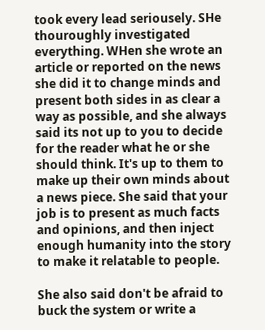took every lead seriousely. SHe thouroughly investigated everything. WHen she wrote an article or reported on the news she did it to change minds and present both sides in as clear a way as possible, and she always said its not up to you to decide for the reader what he or she should think. It's up to them to make up their own minds about a news piece. She said that your job is to present as much facts and opinions, and then inject enough humanity into the story to make it relatable to people.

She also said don't be afraid to buck the system or write a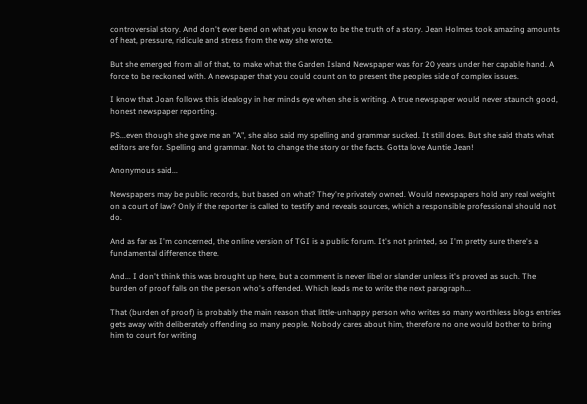controversial story. And don't ever bend on what you know to be the truth of a story. Jean Holmes took amazing amounts of heat, pressure, ridicule and stress from the way she wrote.

But she emerged from all of that, to make what the Garden Island Newspaper was for 20 years under her capable hand. A force to be reckoned with. A newspaper that you could count on to present the peoples side of complex issues.

I know that Joan follows this idealogy in her minds eye when she is writing. A true newspaper would never staunch good, honest newspaper reporting.

PS...even though she gave me an "A", she also said my spelling and grammar sucked. It still does. But she said thats what editors are for. Spelling and grammar. Not to change the story or the facts. Gotta love Auntie Jean!

Anonymous said...

Newspapers may be public records, but based on what? They're privately owned. Would newspapers hold any real weight on a court of law? Only if the reporter is called to testify and reveals sources, which a responsible professional should not do.

And as far as I'm concerned, the online version of TGI is a public forum. It's not printed, so I'm pretty sure there's a fundamental difference there.

And... I don't think this was brought up here, but a comment is never libel or slander unless it's proved as such. The burden of proof falls on the person who's offended. Which leads me to write the next paragraph...

That (burden of proof) is probably the main reason that little-unhappy person who writes so many worthless blogs entries gets away with deliberately offending so many people. Nobody cares about him, therefore no one would bother to bring him to court for writing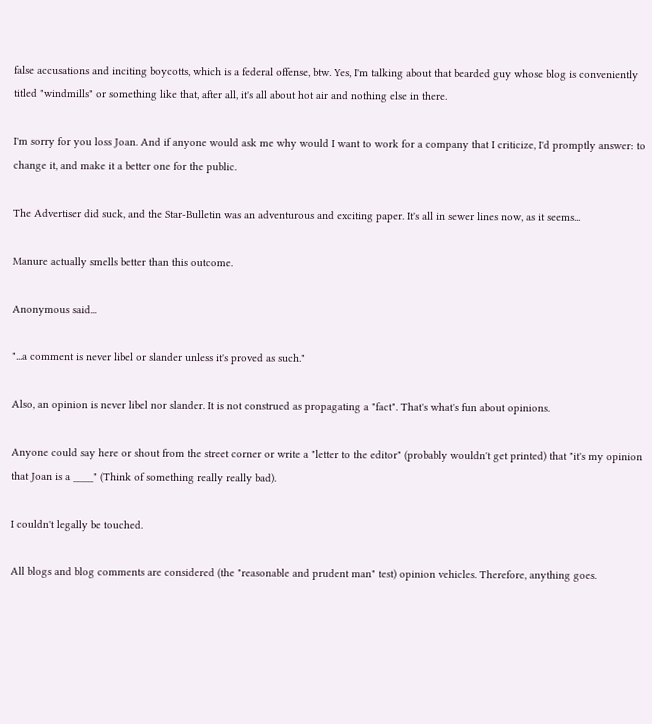false accusations and inciting boycotts, which is a federal offense, btw. Yes, I'm talking about that bearded guy whose blog is conveniently titled "windmills" or something like that, after all, it's all about hot air and nothing else in there.

I'm sorry for you loss Joan. And if anyone would ask me why would I want to work for a company that I criticize, I'd promptly answer: to change it, and make it a better one for the public.

The Advertiser did suck, and the Star-Bulletin was an adventurous and exciting paper. It's all in sewer lines now, as it seems...

Manure actually smells better than this outcome.

Anonymous said...

"...a comment is never libel or slander unless it's proved as such."

Also, an opinion is never libel nor slander. It is not construed as propagating a "fact". That's what's fun about opinions.

Anyone could say here or shout from the street corner or write a "letter to the editor" (probably wouldn't get printed) that "it's my opinion that Joan is a ____" (Think of something really really bad).

I couldn't legally be touched.

All blogs and blog comments are considered (the "reasonable and prudent man" test) opinion vehicles. Therefore, anything goes.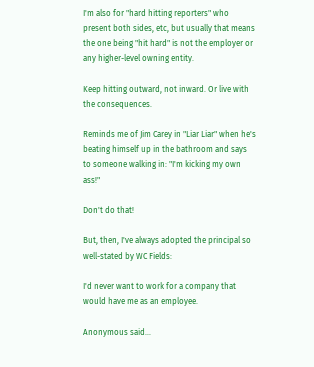I'm also for "hard hitting reporters" who present both sides, etc, but usually that means the one being "hit hard" is not the employer or any higher-level owning entity.

Keep hitting outward, not inward. Or live with the consequences.

Reminds me of Jim Carey in "Liar Liar" when he's beating himself up in the bathroom and says to someone walking in: "I'm kicking my own ass!"

Don't do that!

But, then, I've always adopted the principal so well-stated by WC Fields:

I'd never want to work for a company that would have me as an employee.

Anonymous said...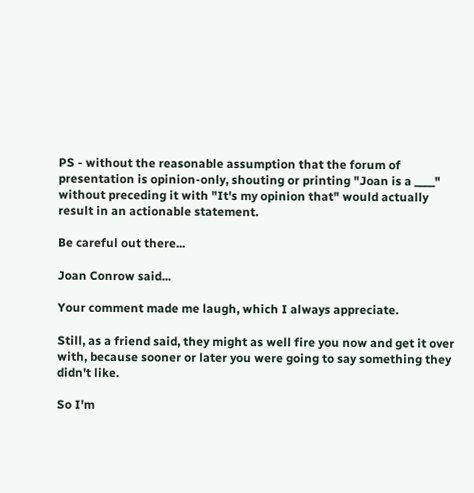PS - without the reasonable assumption that the forum of presentation is opinion-only, shouting or printing "Joan is a ____" without preceding it with "It's my opinion that" would actually result in an actionable statement.

Be careful out there...

Joan Conrow said...

Your comment made me laugh, which I always appreciate.

Still, as a friend said, they might as well fire you now and get it over with, because sooner or later you were going to say something they didn't like.

So I'm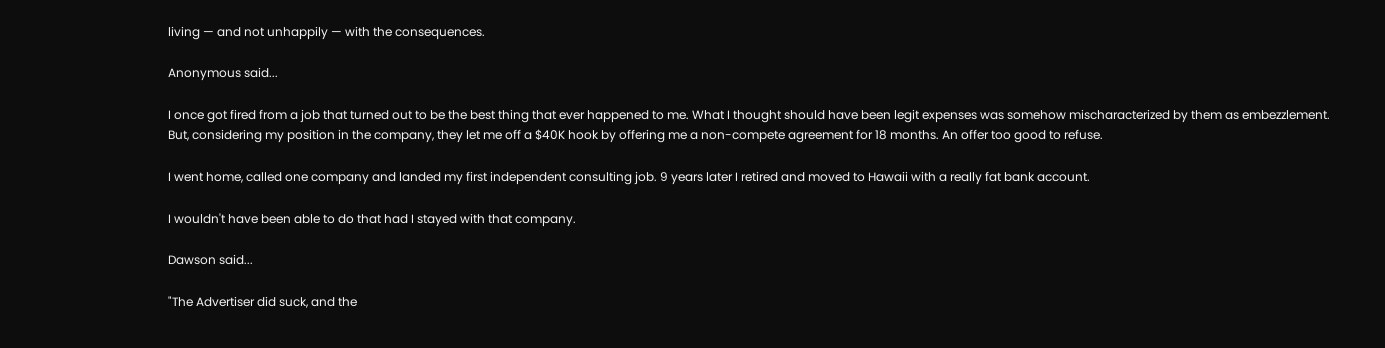living — and not unhappily — with the consequences.

Anonymous said...

I once got fired from a job that turned out to be the best thing that ever happened to me. What I thought should have been legit expenses was somehow mischaracterized by them as embezzlement. But, considering my position in the company, they let me off a $40K hook by offering me a non-compete agreement for 18 months. An offer too good to refuse.

I went home, called one company and landed my first independent consulting job. 9 years later I retired and moved to Hawaii with a really fat bank account.

I wouldn't have been able to do that had I stayed with that company.

Dawson said...

"The Advertiser did suck, and the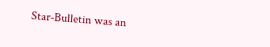Star-Bulletin was an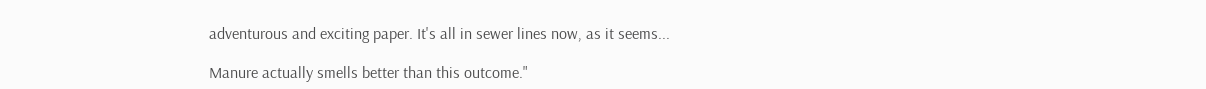adventurous and exciting paper. It's all in sewer lines now, as it seems...

Manure actually smells better than this outcome."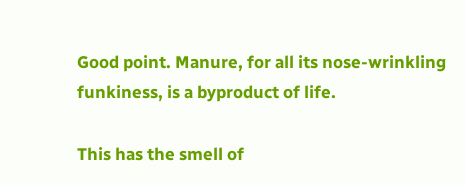Good point. Manure, for all its nose-wrinkling funkiness, is a byproduct of life.

This has the smell of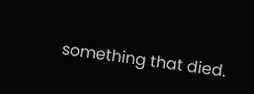something that died.